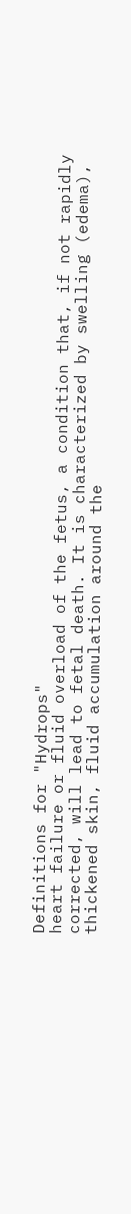Definitions for "Hydrops"
heart failure or fluid overload of the fetus, a condition that, if not rapidly corrected, will lead to fetal death. It is characterized by swelling (edema), thickened skin, fluid accumulation around the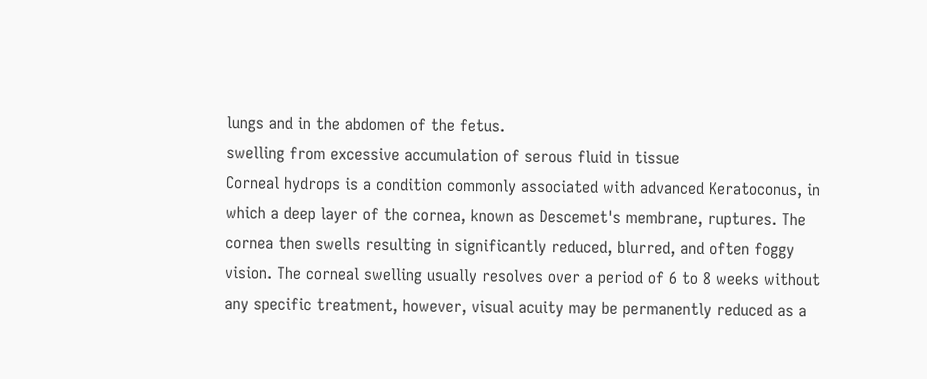lungs and in the abdomen of the fetus.
swelling from excessive accumulation of serous fluid in tissue
Corneal hydrops is a condition commonly associated with advanced Keratoconus, in which a deep layer of the cornea, known as Descemet's membrane, ruptures. The cornea then swells resulting in significantly reduced, blurred, and often foggy vision. The corneal swelling usually resolves over a period of 6 to 8 weeks without any specific treatment, however, visual acuity may be permanently reduced as a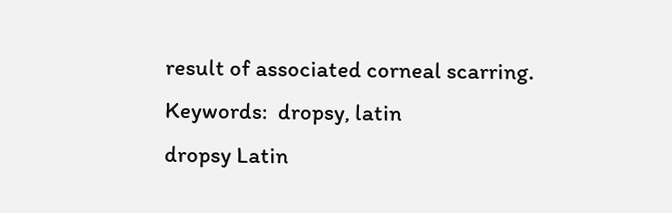result of associated corneal scarring.
Keywords:  dropsy, latin
dropsy Latin